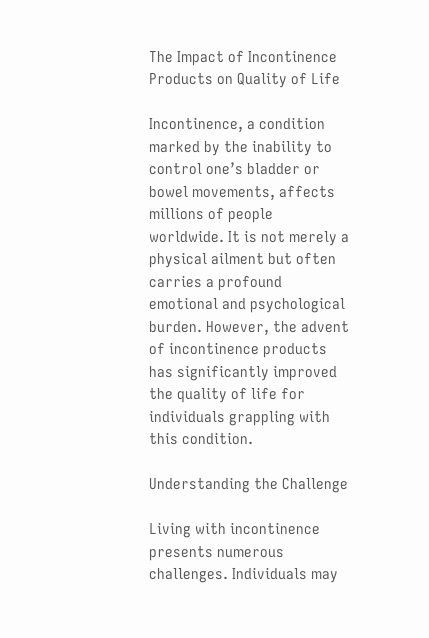The Impact of Incontinence Products on Quality of Life

Incontinence, a condition marked by the inability to control one’s bladder or bowel movements, affects millions of people worldwide. It is not merely a physical ailment but often carries a profound emotional and psychological burden. However, the advent of incontinence products has significantly improved the quality of life for individuals grappling with this condition.

Understanding the Challenge

Living with incontinence presents numerous challenges. Individuals may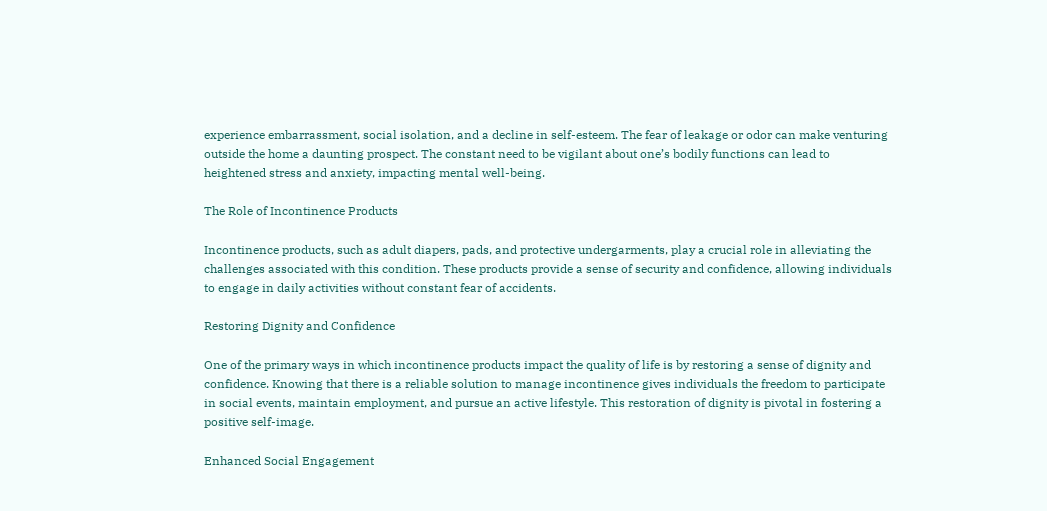experience embarrassment, social isolation, and a decline in self-esteem. The fear of leakage or odor can make venturing outside the home a daunting prospect. The constant need to be vigilant about one’s bodily functions can lead to heightened stress and anxiety, impacting mental well-being.

The Role of Incontinence Products

Incontinence products, such as adult diapers, pads, and protective undergarments, play a crucial role in alleviating the challenges associated with this condition. These products provide a sense of security and confidence, allowing individuals to engage in daily activities without constant fear of accidents.

Restoring Dignity and Confidence

One of the primary ways in which incontinence products impact the quality of life is by restoring a sense of dignity and confidence. Knowing that there is a reliable solution to manage incontinence gives individuals the freedom to participate in social events, maintain employment, and pursue an active lifestyle. This restoration of dignity is pivotal in fostering a positive self-image.

Enhanced Social Engagement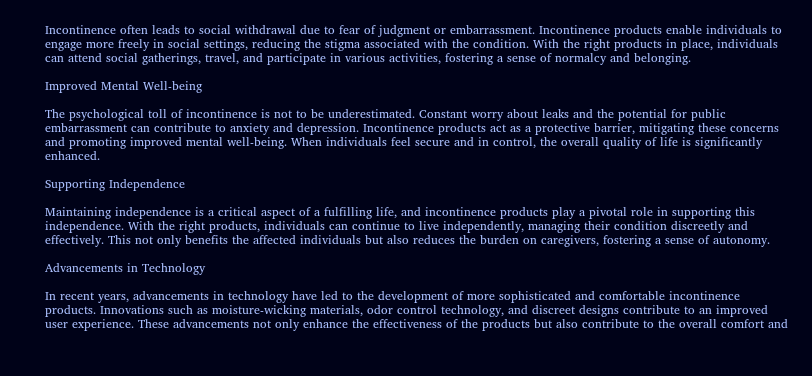Incontinence often leads to social withdrawal due to fear of judgment or embarrassment. Incontinence products enable individuals to engage more freely in social settings, reducing the stigma associated with the condition. With the right products in place, individuals can attend social gatherings, travel, and participate in various activities, fostering a sense of normalcy and belonging.

Improved Mental Well-being

The psychological toll of incontinence is not to be underestimated. Constant worry about leaks and the potential for public embarrassment can contribute to anxiety and depression. Incontinence products act as a protective barrier, mitigating these concerns and promoting improved mental well-being. When individuals feel secure and in control, the overall quality of life is significantly enhanced.

Supporting Independence

Maintaining independence is a critical aspect of a fulfilling life, and incontinence products play a pivotal role in supporting this independence. With the right products, individuals can continue to live independently, managing their condition discreetly and effectively. This not only benefits the affected individuals but also reduces the burden on caregivers, fostering a sense of autonomy.

Advancements in Technology

In recent years, advancements in technology have led to the development of more sophisticated and comfortable incontinence products. Innovations such as moisture-wicking materials, odor control technology, and discreet designs contribute to an improved user experience. These advancements not only enhance the effectiveness of the products but also contribute to the overall comfort and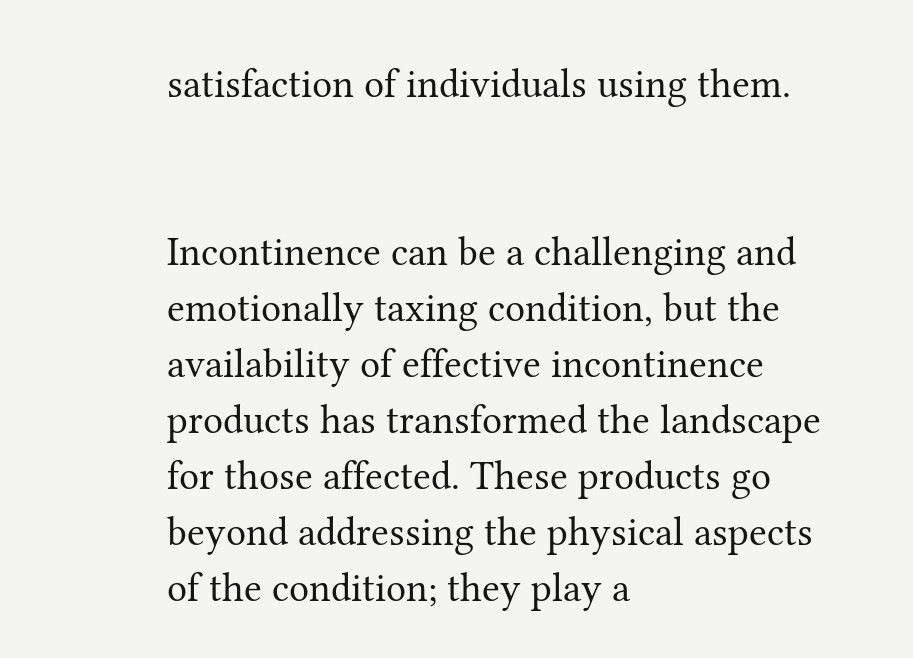satisfaction of individuals using them.


Incontinence can be a challenging and emotionally taxing condition, but the availability of effective incontinence products has transformed the landscape for those affected. These products go beyond addressing the physical aspects of the condition; they play a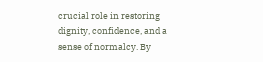crucial role in restoring dignity, confidence, and a sense of normalcy. By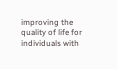improving the quality of life for individuals with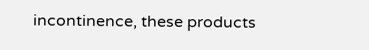incontinence, these products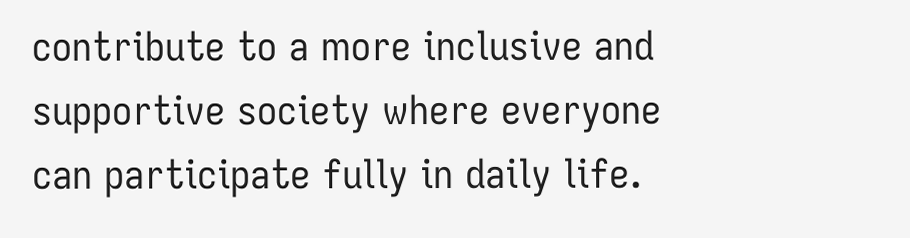contribute to a more inclusive and supportive society where everyone can participate fully in daily life.